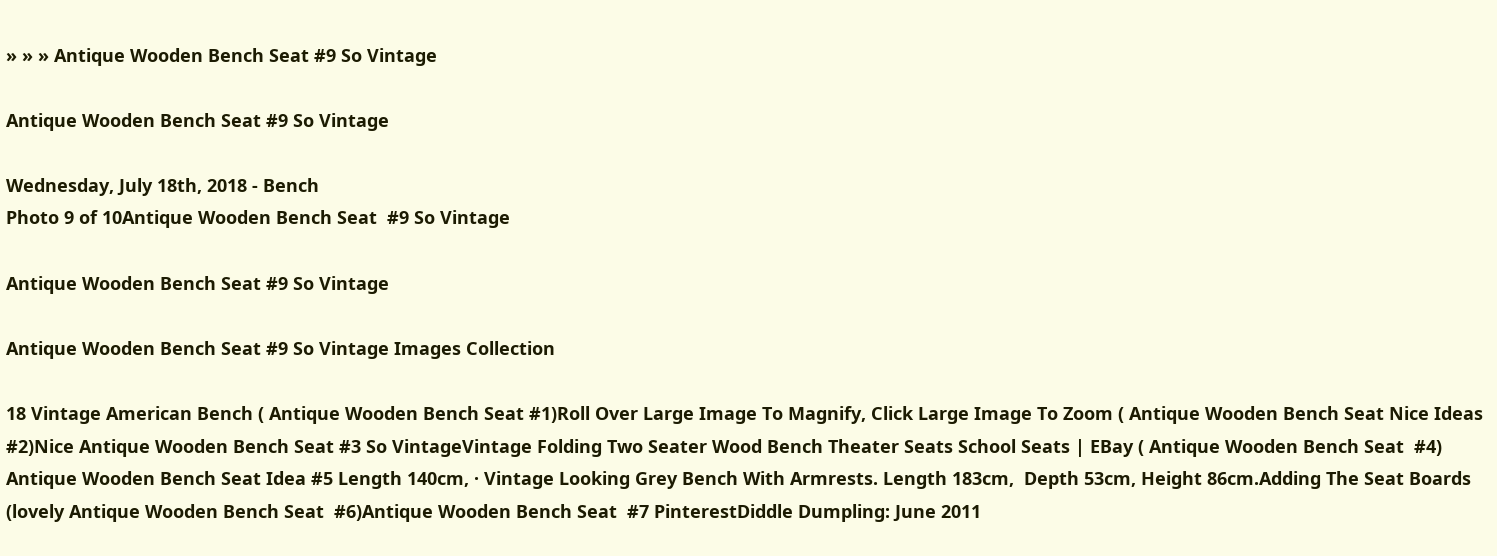» » » Antique Wooden Bench Seat #9 So Vintage

Antique Wooden Bench Seat #9 So Vintage

Wednesday, July 18th, 2018 - Bench
Photo 9 of 10Antique Wooden Bench Seat  #9 So Vintage

Antique Wooden Bench Seat #9 So Vintage

Antique Wooden Bench Seat #9 So Vintage Images Collection

18 Vintage American Bench ( Antique Wooden Bench Seat #1)Roll Over Large Image To Magnify, Click Large Image To Zoom ( Antique Wooden Bench Seat Nice Ideas #2)Nice Antique Wooden Bench Seat #3 So VintageVintage Folding Two Seater Wood Bench Theater Seats School Seats | EBay ( Antique Wooden Bench Seat  #4) Antique Wooden Bench Seat Idea #5 Length 140cm, · Vintage Looking Grey Bench With Armrests. Length 183cm,  Depth 53cm, Height 86cm.Adding The Seat Boards (lovely Antique Wooden Bench Seat  #6)Antique Wooden Bench Seat  #7 PinterestDiddle Dumpling: June 2011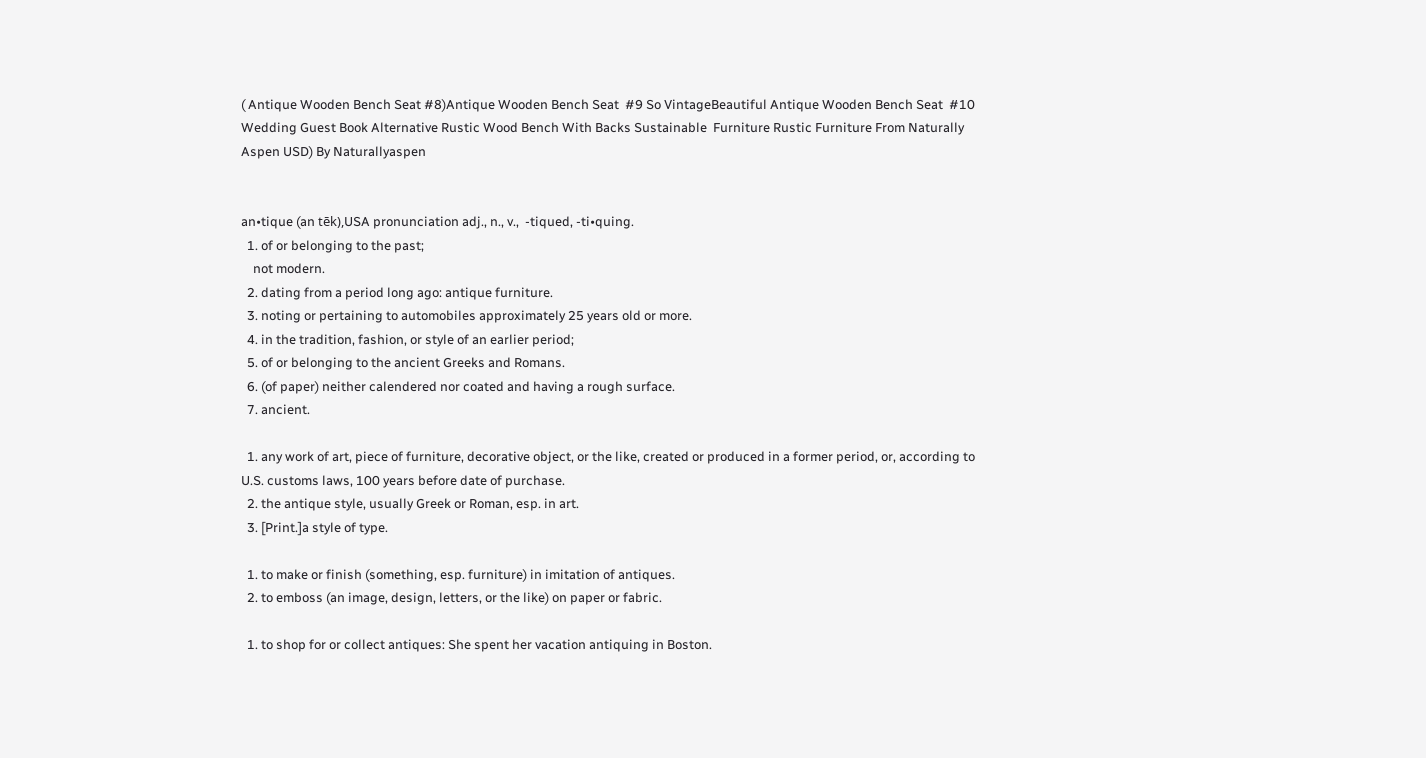( Antique Wooden Bench Seat #8)Antique Wooden Bench Seat  #9 So VintageBeautiful Antique Wooden Bench Seat  #10 Wedding Guest Book Alternative Rustic Wood Bench With Backs Sustainable  Furniture Rustic Furniture From Naturally Aspen USD) By Naturallyaspen


an•tique (an tēk),USA pronunciation adj., n., v.,  -tiqued, -ti•quing.
  1. of or belonging to the past;
    not modern.
  2. dating from a period long ago: antique furniture.
  3. noting or pertaining to automobiles approximately 25 years old or more.
  4. in the tradition, fashion, or style of an earlier period;
  5. of or belonging to the ancient Greeks and Romans.
  6. (of paper) neither calendered nor coated and having a rough surface.
  7. ancient.

  1. any work of art, piece of furniture, decorative object, or the like, created or produced in a former period, or, according to U.S. customs laws, 100 years before date of purchase.
  2. the antique style, usually Greek or Roman, esp. in art.
  3. [Print.]a style of type.

  1. to make or finish (something, esp. furniture) in imitation of antiques.
  2. to emboss (an image, design, letters, or the like) on paper or fabric.

  1. to shop for or collect antiques: She spent her vacation antiquing in Boston.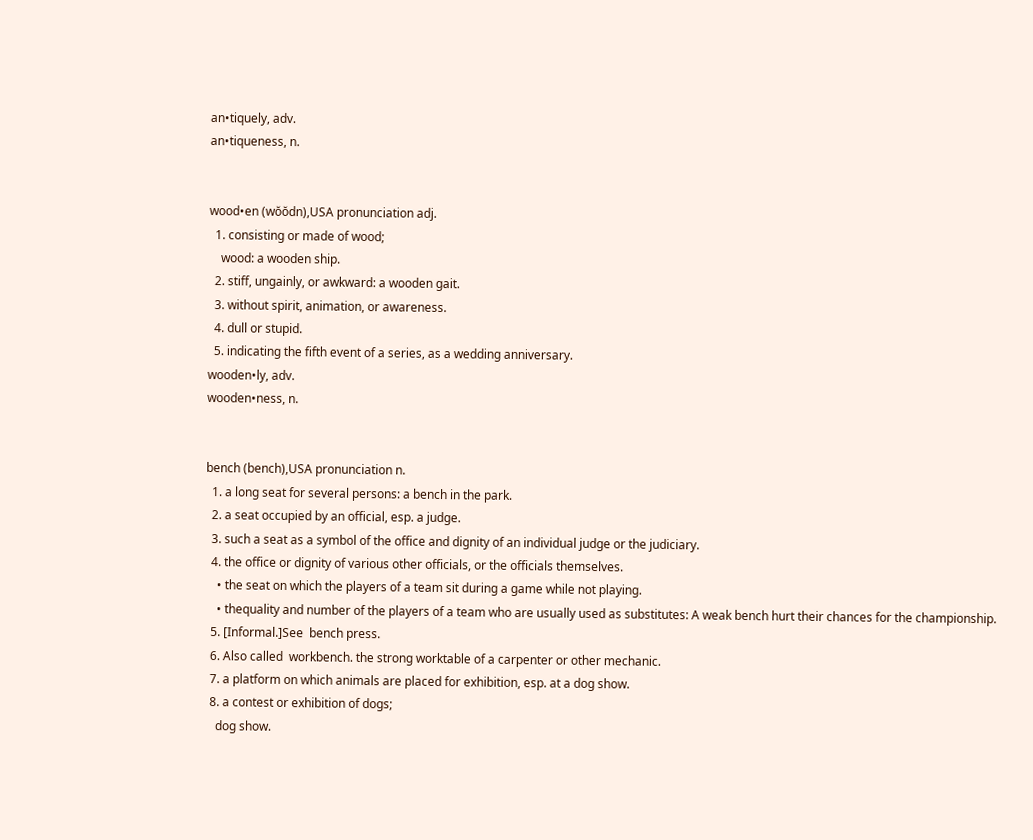an•tiquely, adv.
an•tiqueness, n.


wood•en (wŏŏdn),USA pronunciation adj.
  1. consisting or made of wood;
    wood: a wooden ship.
  2. stiff, ungainly, or awkward: a wooden gait.
  3. without spirit, animation, or awareness.
  4. dull or stupid.
  5. indicating the fifth event of a series, as a wedding anniversary.
wooden•ly, adv.
wooden•ness, n.


bench (bench),USA pronunciation n.
  1. a long seat for several persons: a bench in the park.
  2. a seat occupied by an official, esp. a judge.
  3. such a seat as a symbol of the office and dignity of an individual judge or the judiciary.
  4. the office or dignity of various other officials, or the officials themselves.
    • the seat on which the players of a team sit during a game while not playing.
    • thequality and number of the players of a team who are usually used as substitutes: A weak bench hurt their chances for the championship.
  5. [Informal.]See  bench press.
  6. Also called  workbench. the strong worktable of a carpenter or other mechanic.
  7. a platform on which animals are placed for exhibition, esp. at a dog show.
  8. a contest or exhibition of dogs;
    dog show.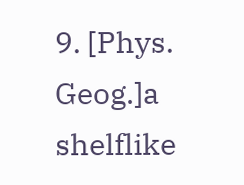9. [Phys. Geog.]a shelflike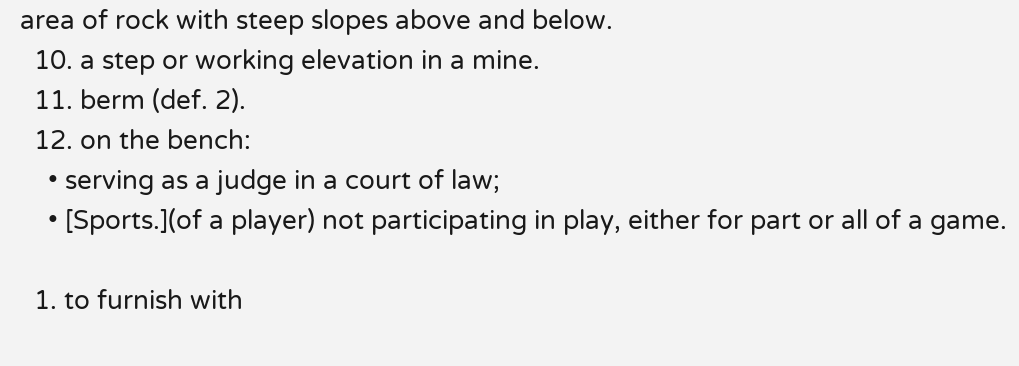area of rock with steep slopes above and below.
  10. a step or working elevation in a mine.
  11. berm (def. 2).
  12. on the bench:
    • serving as a judge in a court of law;
    • [Sports.](of a player) not participating in play, either for part or all of a game.

  1. to furnish with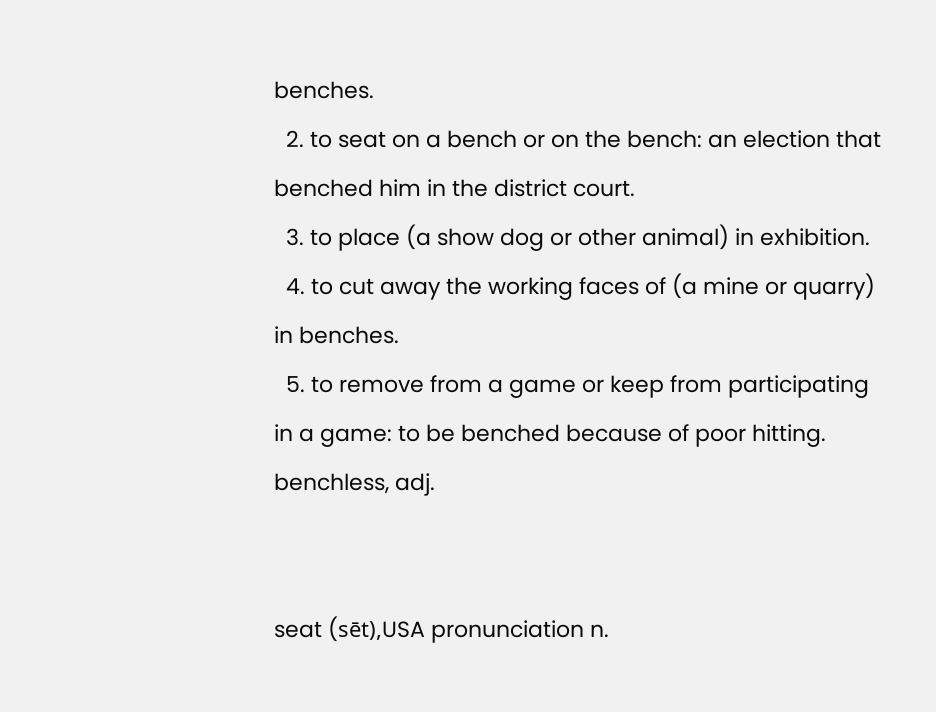benches.
  2. to seat on a bench or on the bench: an election that benched him in the district court.
  3. to place (a show dog or other animal) in exhibition.
  4. to cut away the working faces of (a mine or quarry) in benches.
  5. to remove from a game or keep from participating in a game: to be benched because of poor hitting.
benchless, adj.


seat (sēt),USA pronunciation n.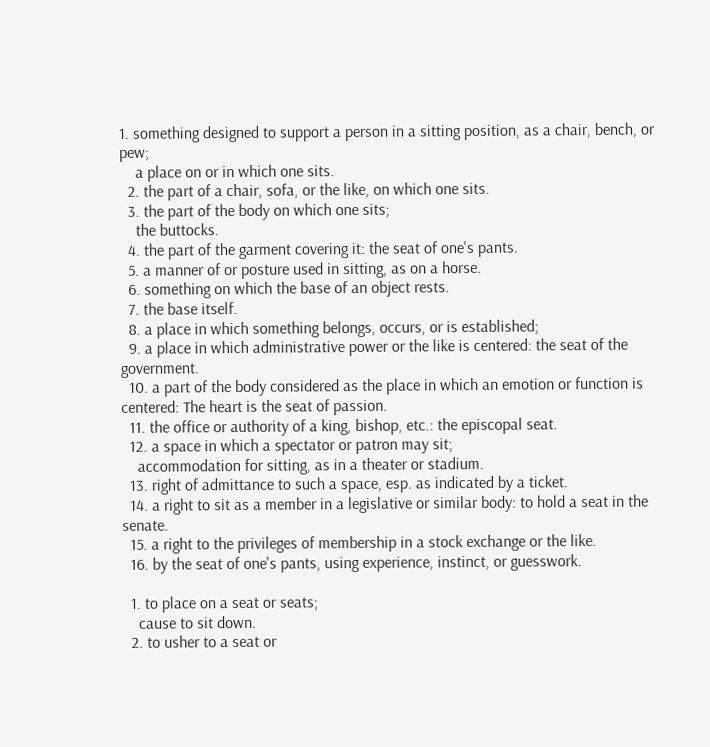1. something designed to support a person in a sitting position, as a chair, bench, or pew;
    a place on or in which one sits.
  2. the part of a chair, sofa, or the like, on which one sits.
  3. the part of the body on which one sits;
    the buttocks.
  4. the part of the garment covering it: the seat of one's pants.
  5. a manner of or posture used in sitting, as on a horse.
  6. something on which the base of an object rests.
  7. the base itself.
  8. a place in which something belongs, occurs, or is established;
  9. a place in which administrative power or the like is centered: the seat of the government.
  10. a part of the body considered as the place in which an emotion or function is centered: The heart is the seat of passion.
  11. the office or authority of a king, bishop, etc.: the episcopal seat.
  12. a space in which a spectator or patron may sit;
    accommodation for sitting, as in a theater or stadium.
  13. right of admittance to such a space, esp. as indicated by a ticket.
  14. a right to sit as a member in a legislative or similar body: to hold a seat in the senate.
  15. a right to the privileges of membership in a stock exchange or the like.
  16. by the seat of one's pants, using experience, instinct, or guesswork.

  1. to place on a seat or seats;
    cause to sit down.
  2. to usher to a seat or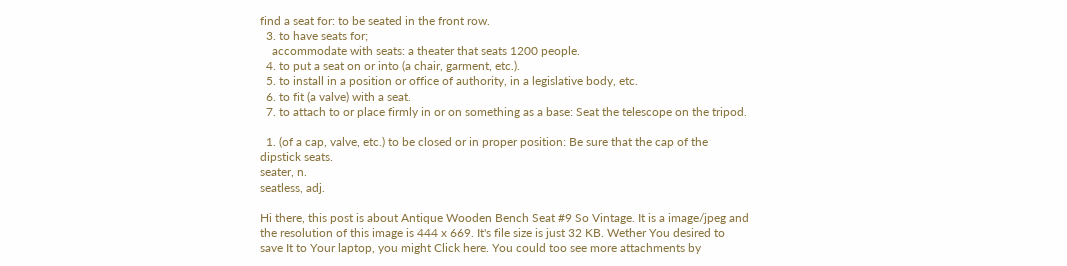find a seat for: to be seated in the front row.
  3. to have seats for;
    accommodate with seats: a theater that seats 1200 people.
  4. to put a seat on or into (a chair, garment, etc.).
  5. to install in a position or office of authority, in a legislative body, etc.
  6. to fit (a valve) with a seat.
  7. to attach to or place firmly in or on something as a base: Seat the telescope on the tripod.

  1. (of a cap, valve, etc.) to be closed or in proper position: Be sure that the cap of the dipstick seats.
seater, n.
seatless, adj.

Hi there, this post is about Antique Wooden Bench Seat #9 So Vintage. It is a image/jpeg and the resolution of this image is 444 x 669. It's file size is just 32 KB. Wether You desired to save It to Your laptop, you might Click here. You could too see more attachments by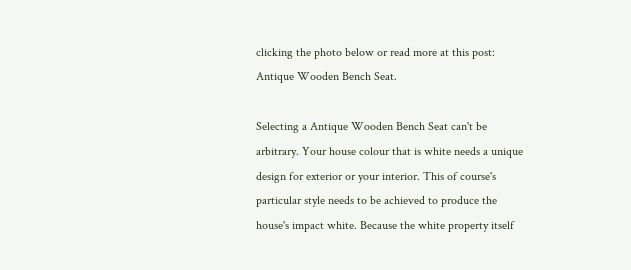clicking the photo below or read more at this post: Antique Wooden Bench Seat.

Selecting a Antique Wooden Bench Seat can't be arbitrary. Your house colour that is white needs a unique design for exterior or your interior. This of course's particular style needs to be achieved to produce the house's impact white. Because the white property itself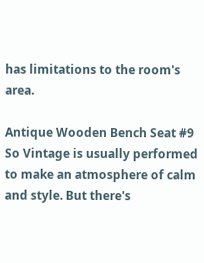has limitations to the room's area.

Antique Wooden Bench Seat #9 So Vintage is usually performed to make an atmosphere of calm and style. But there's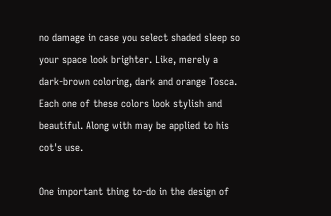no damage in case you select shaded sleep so your space look brighter. Like, merely a dark-brown coloring, dark and orange Tosca. Each one of these colors look stylish and beautiful. Along with may be applied to his cot's use.

One important thing to-do in the design of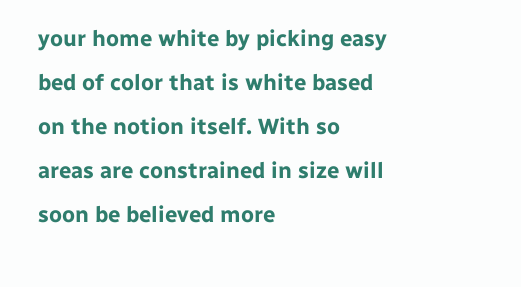your home white by picking easy bed of color that is white based on the notion itself. With so areas are constrained in size will soon be believed more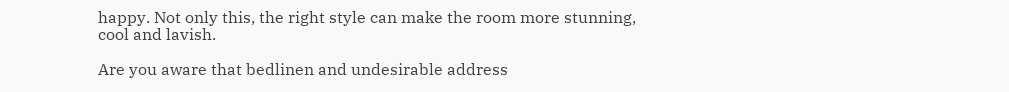happy. Not only this, the right style can make the room more stunning, cool and lavish.

Are you aware that bedlinen and undesirable address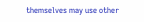themselves may use other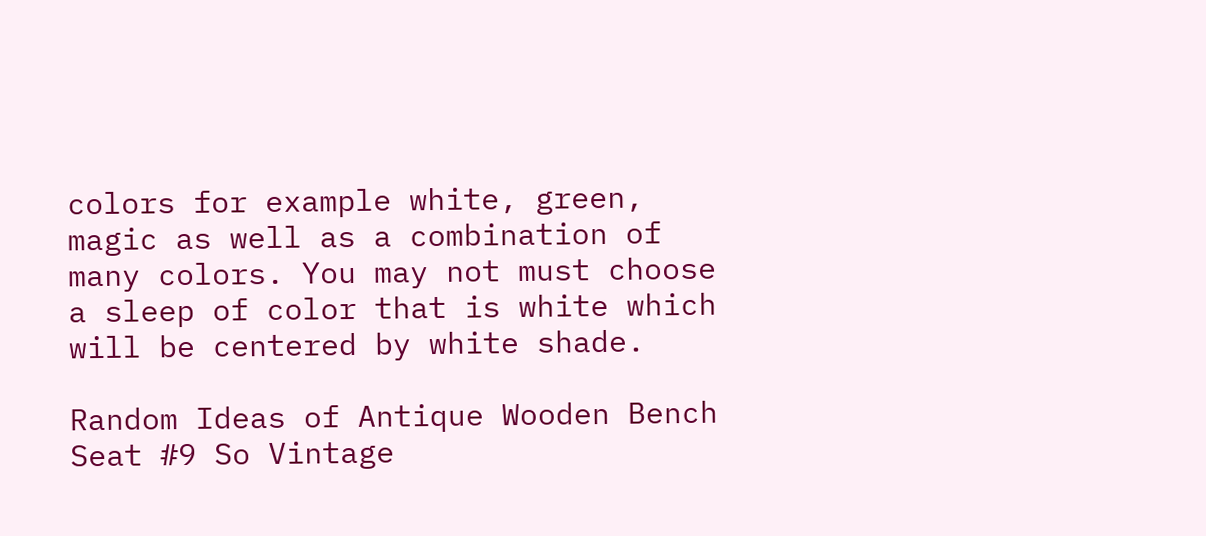colors for example white, green, magic as well as a combination of many colors. You may not must choose a sleep of color that is white which will be centered by white shade.

Random Ideas of Antique Wooden Bench Seat #9 So Vintage